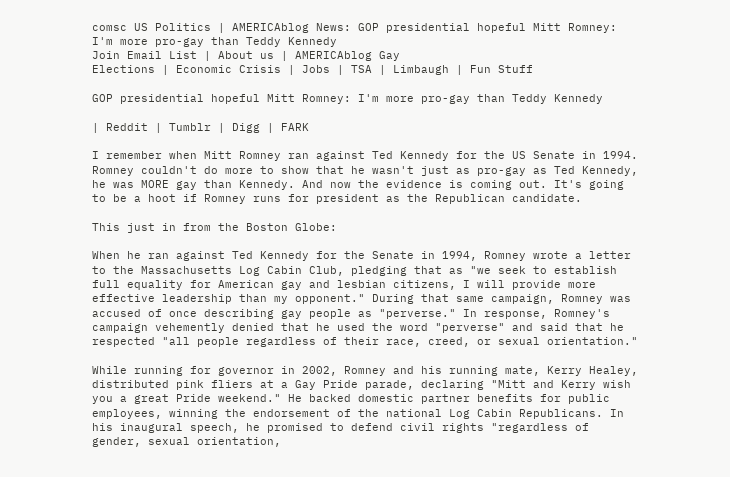comsc US Politics | AMERICAblog News: GOP presidential hopeful Mitt Romney: I'm more pro-gay than Teddy Kennedy
Join Email List | About us | AMERICAblog Gay
Elections | Economic Crisis | Jobs | TSA | Limbaugh | Fun Stuff

GOP presidential hopeful Mitt Romney: I'm more pro-gay than Teddy Kennedy

| Reddit | Tumblr | Digg | FARK

I remember when Mitt Romney ran against Ted Kennedy for the US Senate in 1994. Romney couldn't do more to show that he wasn't just as pro-gay as Ted Kennedy, he was MORE gay than Kennedy. And now the evidence is coming out. It's going to be a hoot if Romney runs for president as the Republican candidate.

This just in from the Boston Globe:

When he ran against Ted Kennedy for the Senate in 1994, Romney wrote a letter to the Massachusetts Log Cabin Club, pledging that as "we seek to establish full equality for American gay and lesbian citizens, I will provide more effective leadership than my opponent." During that same campaign, Romney was accused of once describing gay people as "perverse." In response, Romney's campaign vehemently denied that he used the word "perverse" and said that he respected "all people regardless of their race, creed, or sexual orientation."

While running for governor in 2002, Romney and his running mate, Kerry Healey, distributed pink fliers at a Gay Pride parade, declaring "Mitt and Kerry wish you a great Pride weekend." He backed domestic partner benefits for public employees, winning the endorsement of the national Log Cabin Republicans. In his inaugural speech, he promised to defend civil rights "regardless of gender, sexual orientation,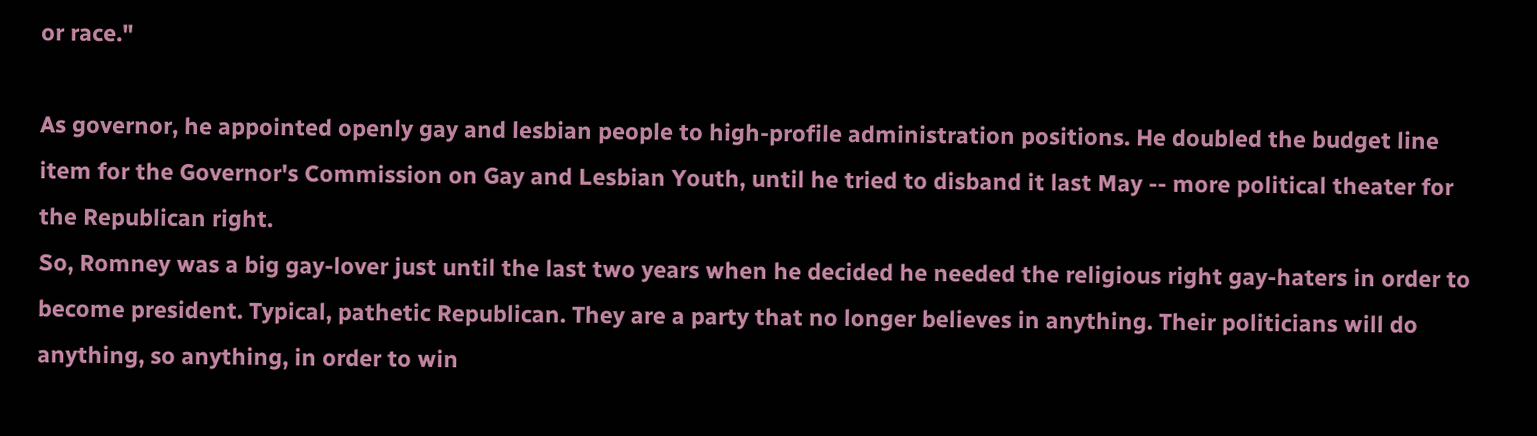or race."

As governor, he appointed openly gay and lesbian people to high-profile administration positions. He doubled the budget line item for the Governor's Commission on Gay and Lesbian Youth, until he tried to disband it last May -- more political theater for the Republican right.
So, Romney was a big gay-lover just until the last two years when he decided he needed the religious right gay-haters in order to become president. Typical, pathetic Republican. They are a party that no longer believes in anything. Their politicians will do anything, so anything, in order to win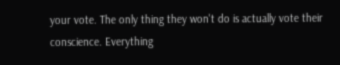your vote. The only thing they won't do is actually vote their conscience. Everything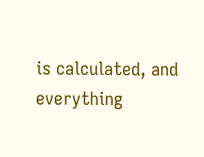is calculated, and everything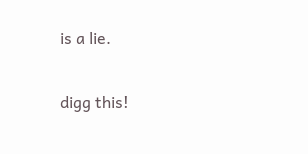is a lie.

digg this!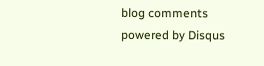blog comments powered by Disqus